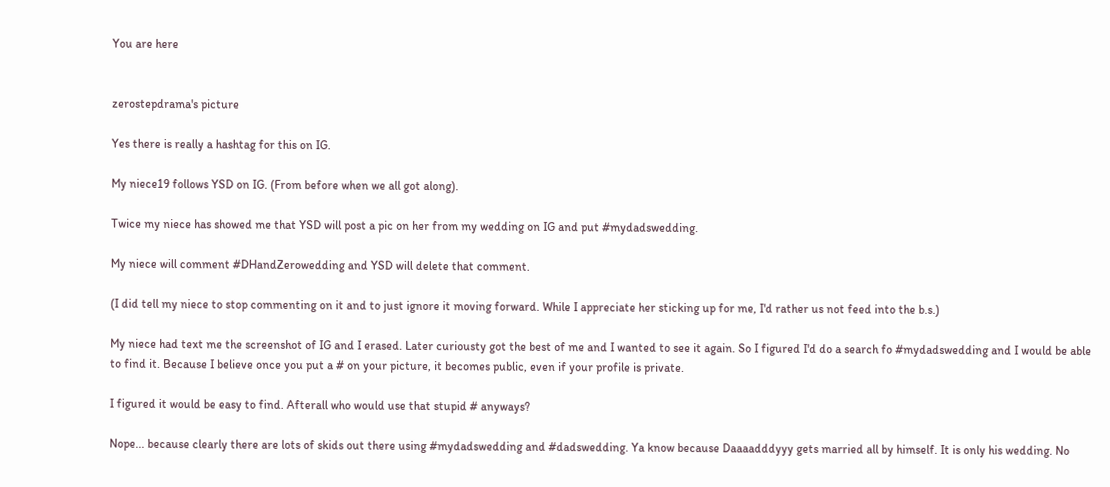You are here


zerostepdrama's picture

Yes there is really a hashtag for this on IG.

My niece19 follows YSD on IG. (From before when we all got along).

Twice my niece has showed me that YSD will post a pic on her from my wedding on IG and put #mydadswedding.

My niece will comment #DHandZerowedding and YSD will delete that comment.

(I did tell my niece to stop commenting on it and to just ignore it moving forward. While I appreciate her sticking up for me, I'd rather us not feed into the b.s.)

My niece had text me the screenshot of IG and I erased. Later curiousty got the best of me and I wanted to see it again. So I figured I'd do a search fo #mydadswedding and I would be able to find it. Because I believe once you put a # on your picture, it becomes public, even if your profile is private.

I figured it would be easy to find. Afterall who would use that stupid # anyways?

Nope... because clearly there are lots of skids out there using #mydadswedding and #dadswedding. Ya know because Daaaadddyyy gets married all by himself. It is only his wedding. No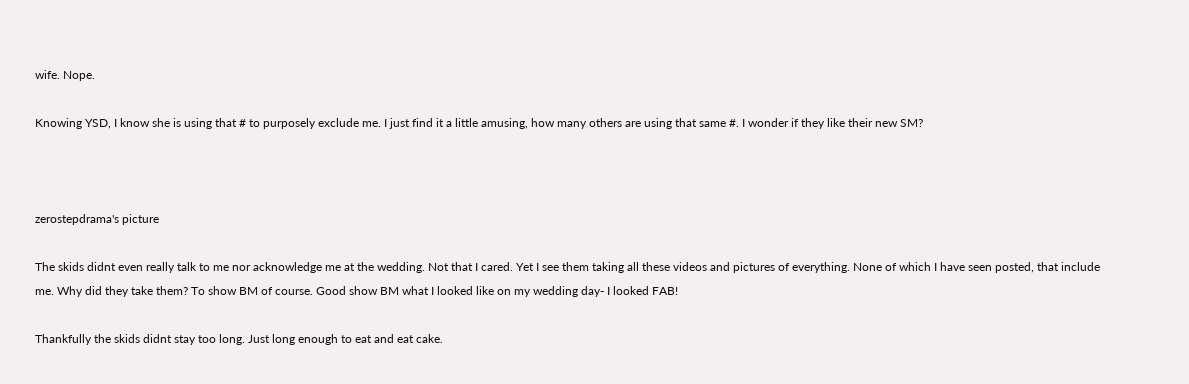wife. Nope.

Knowing YSD, I know she is using that # to purposely exclude me. I just find it a little amusing, how many others are using that same #. I wonder if they like their new SM?



zerostepdrama's picture

The skids didnt even really talk to me nor acknowledge me at the wedding. Not that I cared. Yet I see them taking all these videos and pictures of everything. None of which I have seen posted, that include me. Why did they take them? To show BM of course. Good show BM what I looked like on my wedding day- I looked FAB!

Thankfully the skids didnt stay too long. Just long enough to eat and eat cake.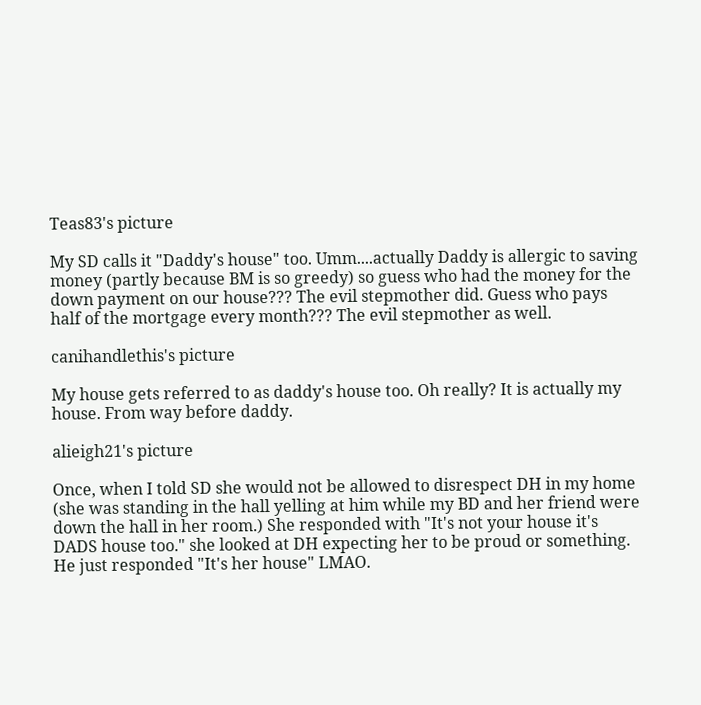Teas83's picture

My SD calls it "Daddy's house" too. Umm....actually Daddy is allergic to saving money (partly because BM is so greedy) so guess who had the money for the down payment on our house??? The evil stepmother did. Guess who pays half of the mortgage every month??? The evil stepmother as well.

canihandlethis's picture

My house gets referred to as daddy's house too. Oh really? It is actually my house. From way before daddy.

alieigh21's picture

Once, when I told SD she would not be allowed to disrespect DH in my home (she was standing in the hall yelling at him while my BD and her friend were down the hall in her room.) She responded with "It's not your house it's DADS house too." she looked at DH expecting her to be proud or something. He just responded "It's her house" LMAO.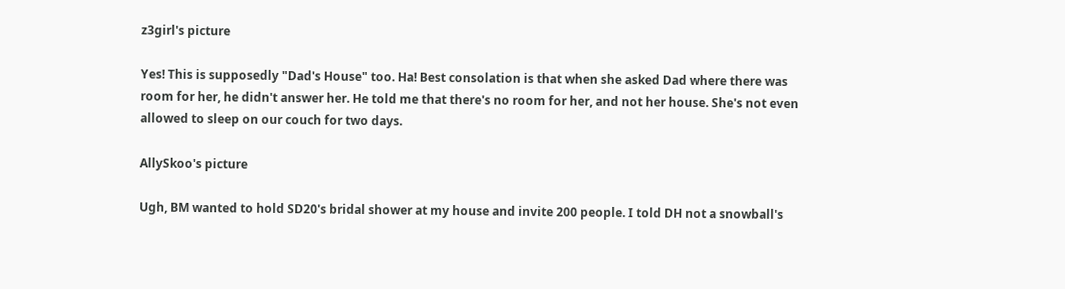z3girl's picture

Yes! This is supposedly "Dad's House" too. Ha! Best consolation is that when she asked Dad where there was room for her, he didn't answer her. He told me that there's no room for her, and not her house. She's not even allowed to sleep on our couch for two days.

AllySkoo's picture

Ugh, BM wanted to hold SD20's bridal shower at my house and invite 200 people. I told DH not a snowball's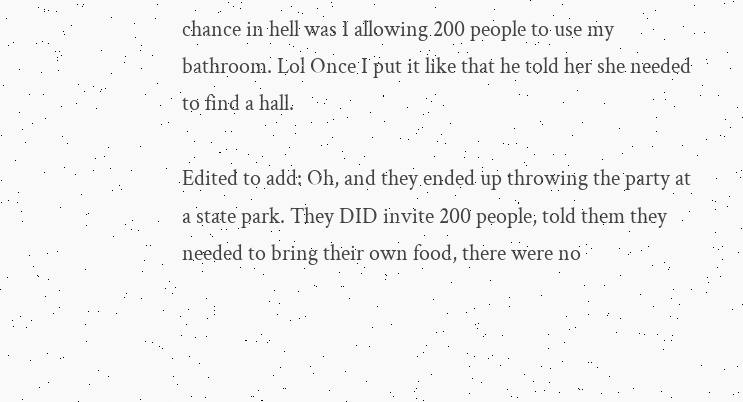chance in hell was I allowing 200 people to use my bathroom. Lol Once I put it like that he told her she needed to find a hall.

Edited to add: Oh, and they ended up throwing the party at a state park. They DID invite 200 people, told them they needed to bring their own food, there were no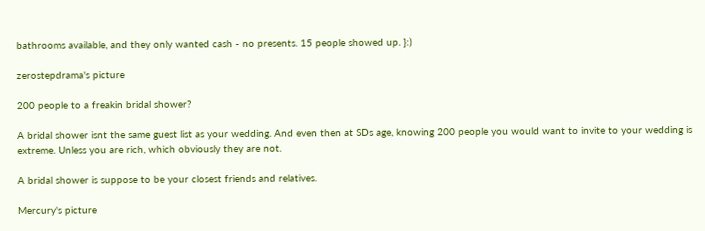bathrooms available, and they only wanted cash - no presents. 15 people showed up. }:)

zerostepdrama's picture

200 people to a freakin bridal shower?

A bridal shower isnt the same guest list as your wedding. And even then at SDs age, knowing 200 people you would want to invite to your wedding is extreme. Unless you are rich, which obviously they are not.

A bridal shower is suppose to be your closest friends and relatives.

Mercury's picture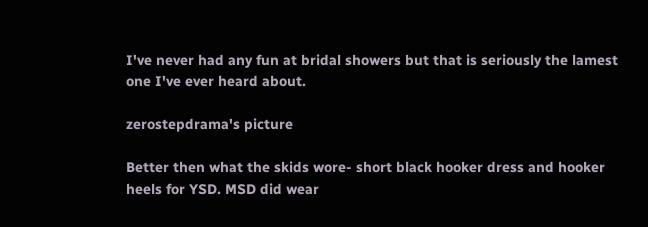I've never had any fun at bridal showers but that is seriously the lamest one I've ever heard about.

zerostepdrama's picture

Better then what the skids wore- short black hooker dress and hooker heels for YSD. MSD did wear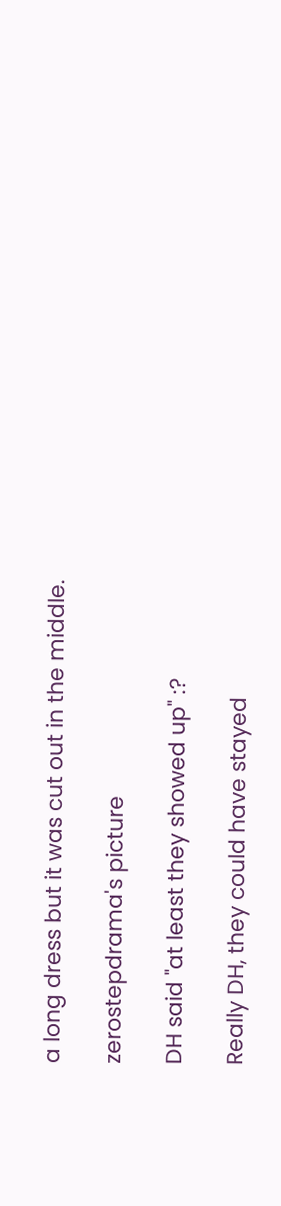a long dress but it was cut out in the middle.

zerostepdrama's picture

DH said "at least they showed up" :?

Really DH, they could have stayed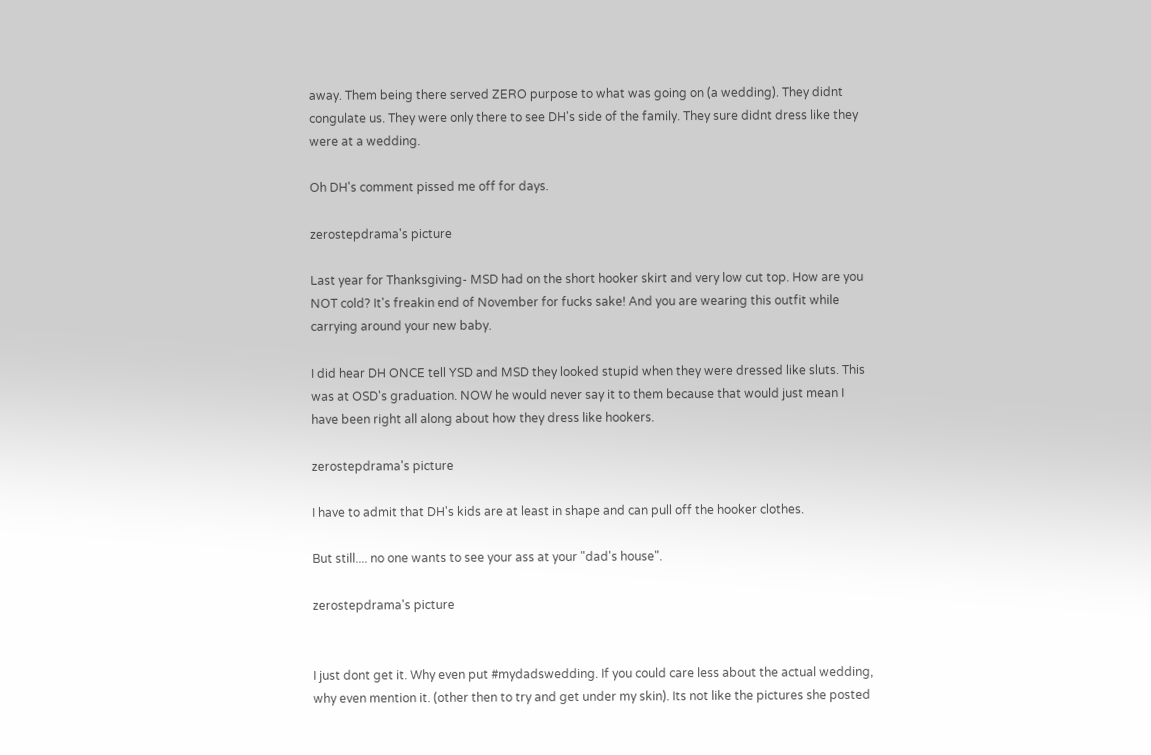away. Them being there served ZERO purpose to what was going on (a wedding). They didnt congulate us. They were only there to see DH's side of the family. They sure didnt dress like they were at a wedding.

Oh DH's comment pissed me off for days.

zerostepdrama's picture

Last year for Thanksgiving- MSD had on the short hooker skirt and very low cut top. How are you NOT cold? It's freakin end of November for fucks sake! And you are wearing this outfit while carrying around your new baby.

I did hear DH ONCE tell YSD and MSD they looked stupid when they were dressed like sluts. This was at OSD's graduation. NOW he would never say it to them because that would just mean I have been right all along about how they dress like hookers.

zerostepdrama's picture

I have to admit that DH's kids are at least in shape and can pull off the hooker clothes.

But still.... no one wants to see your ass at your "dad's house".

zerostepdrama's picture


I just dont get it. Why even put #mydadswedding. If you could care less about the actual wedding, why even mention it. (other then to try and get under my skin). Its not like the pictures she posted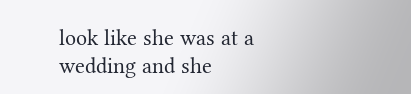look like she was at a wedding and she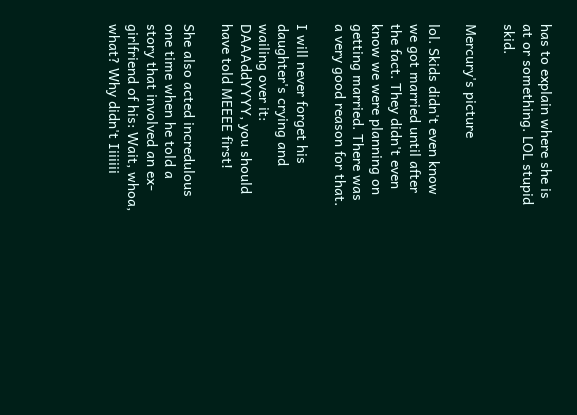has to explain where she is at or something. LOL stupid skid.

Mercury's picture

lol. Skids didn't even know we got married until after the fact. They didn't even know we were planning on getting married. There was a very good reason for that.

I will never forget his daughter's crying and wailing over it: DAAAddYYYY, you should have told MEEEE first!

She also acted incredulous one time when he told a story that involved an ex-girlfriend of his: Wait, whoa, what? Why didn't Iiiiiii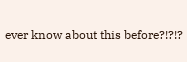ever know about this before?!?!?